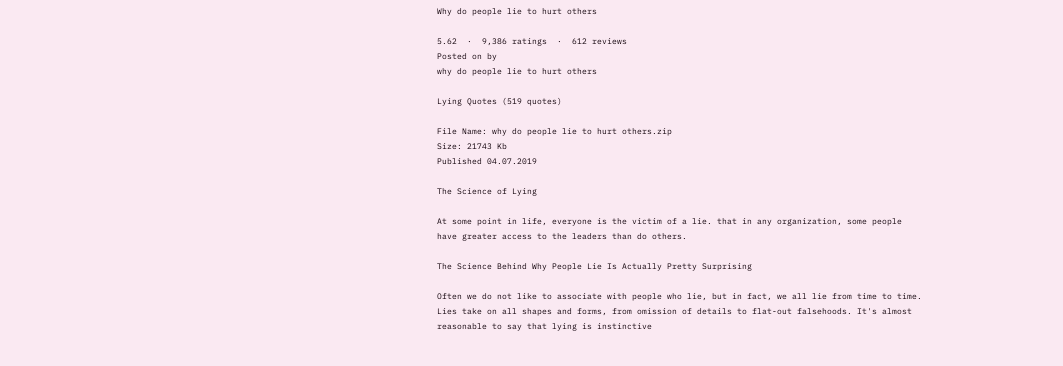Why do people lie to hurt others

5.62  ·  9,386 ratings  ·  612 reviews
Posted on by
why do people lie to hurt others

Lying Quotes (519 quotes)

File Name: why do people lie to hurt others.zip
Size: 21743 Kb
Published 04.07.2019

The Science of Lying

At some point in life, everyone is the victim of a lie. that in any organization, some people have greater access to the leaders than do others.

The Science Behind Why People Lie Is Actually Pretty Surprising

Often we do not like to associate with people who lie, but in fact, we all lie from time to time. Lies take on all shapes and forms, from omission of details to flat-out falsehoods. It's almost reasonable to say that lying is instinctive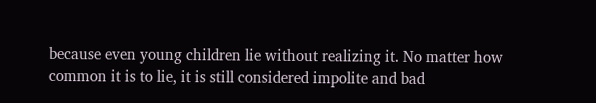because even young children lie without realizing it. No matter how common it is to lie, it is still considered impolite and bad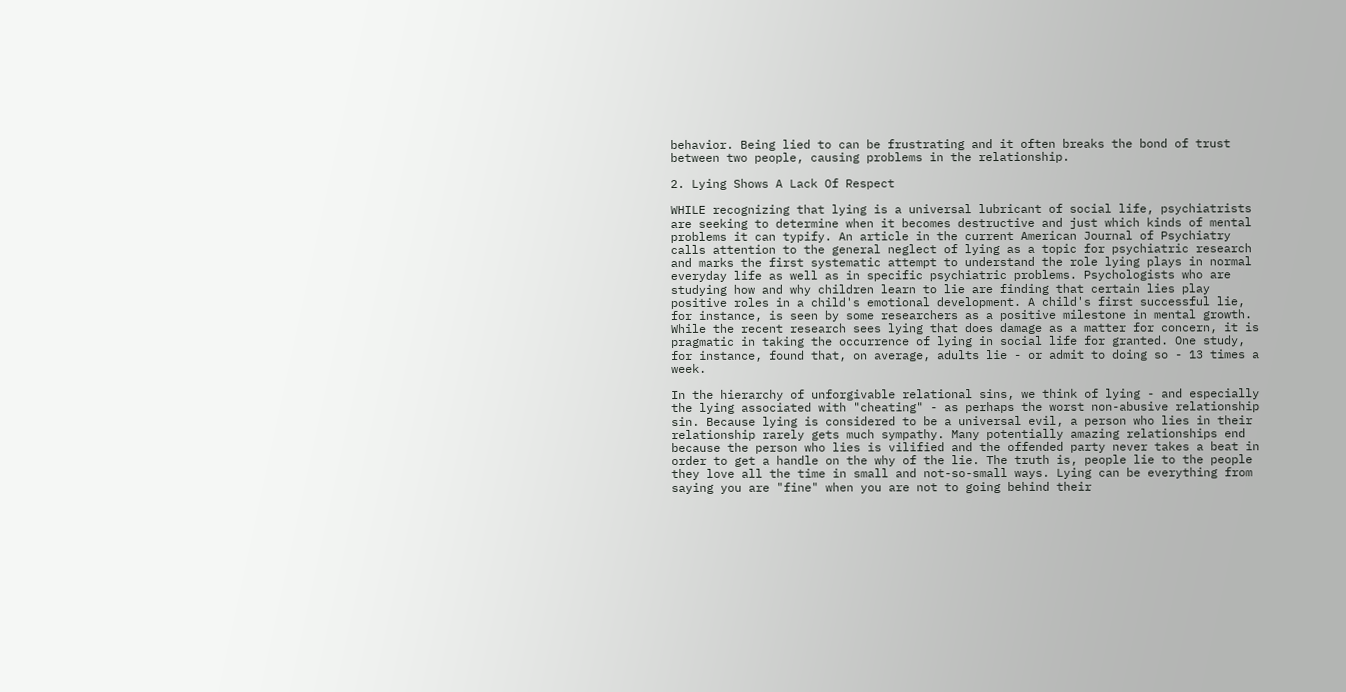behavior. Being lied to can be frustrating and it often breaks the bond of trust between two people, causing problems in the relationship.

2. Lying Shows A Lack Of Respect

WHILE recognizing that lying is a universal lubricant of social life, psychiatrists are seeking to determine when it becomes destructive and just which kinds of mental problems it can typify. An article in the current American Journal of Psychiatry calls attention to the general neglect of lying as a topic for psychiatric research and marks the first systematic attempt to understand the role lying plays in normal everyday life as well as in specific psychiatric problems. Psychologists who are studying how and why children learn to lie are finding that certain lies play positive roles in a child's emotional development. A child's first successful lie, for instance, is seen by some researchers as a positive milestone in mental growth. While the recent research sees lying that does damage as a matter for concern, it is pragmatic in taking the occurrence of lying in social life for granted. One study, for instance, found that, on average, adults lie - or admit to doing so - 13 times a week.

In the hierarchy of unforgivable relational sins, we think of lying - and especially the lying associated with "cheating" - as perhaps the worst non-abusive relationship sin. Because lying is considered to be a universal evil, a person who lies in their relationship rarely gets much sympathy. Many potentially amazing relationships end because the person who lies is vilified and the offended party never takes a beat in order to get a handle on the why of the lie. The truth is, people lie to the people they love all the time in small and not-so-small ways. Lying can be everything from saying you are "fine" when you are not to going behind their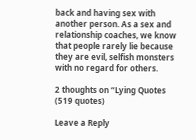back and having sex with another person. As a sex and relationship coaches, we know that people rarely lie because they are evil, selfish monsters with no regard for others.

2 thoughts on “Lying Quotes (519 quotes)

Leave a Reply